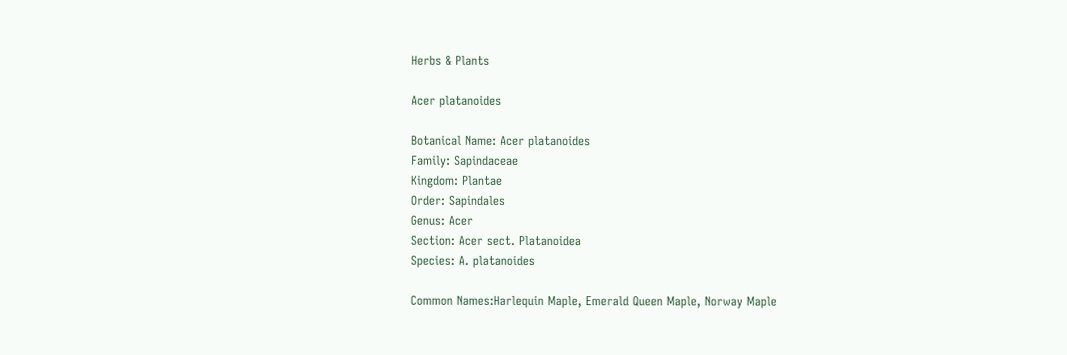Herbs & Plants

Acer platanoides

Botanical Name: Acer platanoides
Family: Sapindaceae
Kingdom: Plantae
Order: Sapindales
Genus: Acer
Section: Acer sect. Platanoidea
Species: A. platanoides

Common Names:Harlequin Maple, Emerald Queen Maple, Norway Maple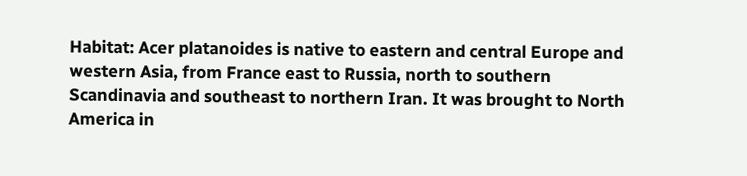Habitat: Acer platanoides is native to eastern and central Europe and western Asia, from France east to Russia, north to southern Scandinavia and southeast to northern Iran. It was brought to North America in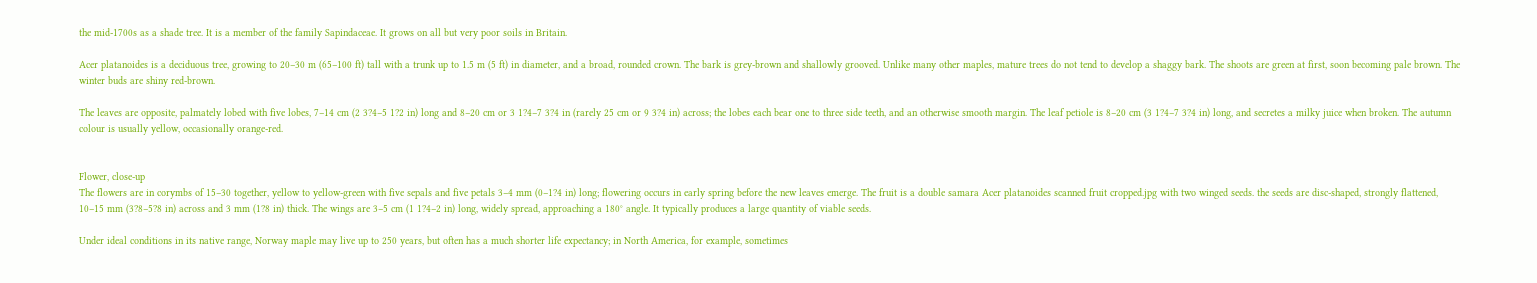the mid-1700s as a shade tree. It is a member of the family Sapindaceae. It grows on all but very poor soils in Britain.

Acer platanoides is a deciduous tree, growing to 20–30 m (65–100 ft) tall with a trunk up to 1.5 m (5 ft) in diameter, and a broad, rounded crown. The bark is grey-brown and shallowly grooved. Unlike many other maples, mature trees do not tend to develop a shaggy bark. The shoots are green at first, soon becoming pale brown. The winter buds are shiny red-brown.

The leaves are opposite, palmately lobed with five lobes, 7–14 cm (2 3?4–5 1?2 in) long and 8–20 cm or 3 1?4–7 3?4 in (rarely 25 cm or 9 3?4 in) across; the lobes each bear one to three side teeth, and an otherwise smooth margin. The leaf petiole is 8–20 cm (3 1?4–7 3?4 in) long, and secretes a milky juice when broken. The autumn colour is usually yellow, occasionally orange-red.


Flower, close-up
The flowers are in corymbs of 15–30 together, yellow to yellow-green with five sepals and five petals 3–4 mm (0–1?4 in) long; flowering occurs in early spring before the new leaves emerge. The fruit is a double samara Acer platanoides scanned fruit cropped.jpg with two winged seeds. the seeds are disc-shaped, strongly flattened, 10–15 mm (3?8–5?8 in) across and 3 mm (1?8 in) thick. The wings are 3–5 cm (1 1?4–2 in) long, widely spread, approaching a 180° angle. It typically produces a large quantity of viable seeds.

Under ideal conditions in its native range, Norway maple may live up to 250 years, but often has a much shorter life expectancy; in North America, for example, sometimes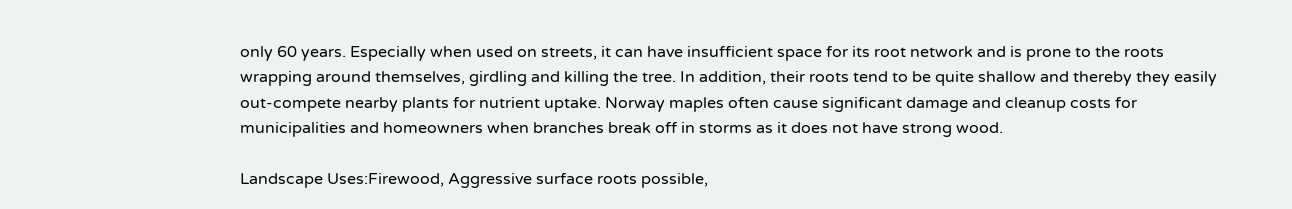only 60 years. Especially when used on streets, it can have insufficient space for its root network and is prone to the roots wrapping around themselves, girdling and killing the tree. In addition, their roots tend to be quite shallow and thereby they easily out-compete nearby plants for nutrient uptake. Norway maples often cause significant damage and cleanup costs for municipalities and homeowners when branches break off in storms as it does not have strong wood.

Landscape Uses:Firewood, Aggressive surface roots possible,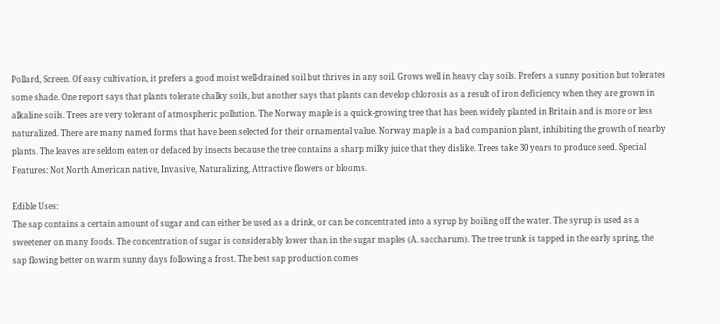Pollard, Screen. Of easy cultivation, it prefers a good moist well-drained soil but thrives in any soil. Grows well in heavy clay soils. Prefers a sunny position but tolerates some shade. One report says that plants tolerate chalky soils, but another says that plants can develop chlorosis as a result of iron deficiency when they are grown in alkaline soils. Trees are very tolerant of atmospheric pollution. The Norway maple is a quick-growing tree that has been widely planted in Britain and is more or less naturalized. There are many named forms that have been selected for their ornamental value. Norway maple is a bad companion plant, inhibiting the growth of nearby plants. The leaves are seldom eaten or defaced by insects because the tree contains a sharp milky juice that they dislike. Trees take 30 years to produce seed. Special Features: Not North American native, Invasive, Naturalizing, Attractive flowers or blooms.

Edible Uses:
The sap contains a certain amount of sugar and can either be used as a drink, or can be concentrated into a syrup by boiling off the water. The syrup is used as a sweetener on many foods. The concentration of sugar is considerably lower than in the sugar maples (A. saccharum). The tree trunk is tapped in the early spring, the sap flowing better on warm sunny days following a frost. The best sap production comes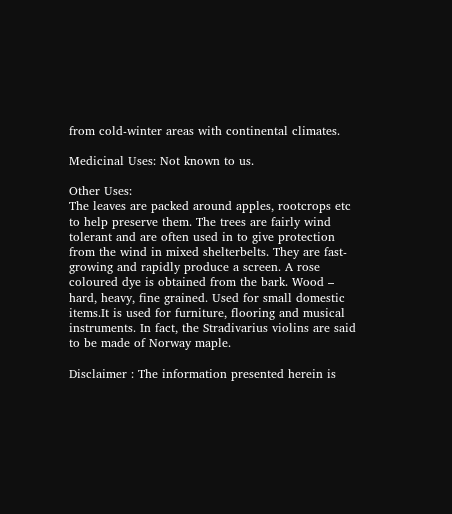from cold-winter areas with continental climates.

Medicinal Uses: Not known to us.

Other Uses:
The leaves are packed around apples, rootcrops etc to help preserve them. The trees are fairly wind tolerant and are often used in to give protection from the wind in mixed shelterbelts. They are fast-growing and rapidly produce a screen. A rose coloured dye is obtained from the bark. Wood – hard, heavy, fine grained. Used for small domestic items.It is used for furniture, flooring and musical instruments. In fact, the Stradivarius violins are said to be made of Norway maple.

Disclaimer : The information presented herein is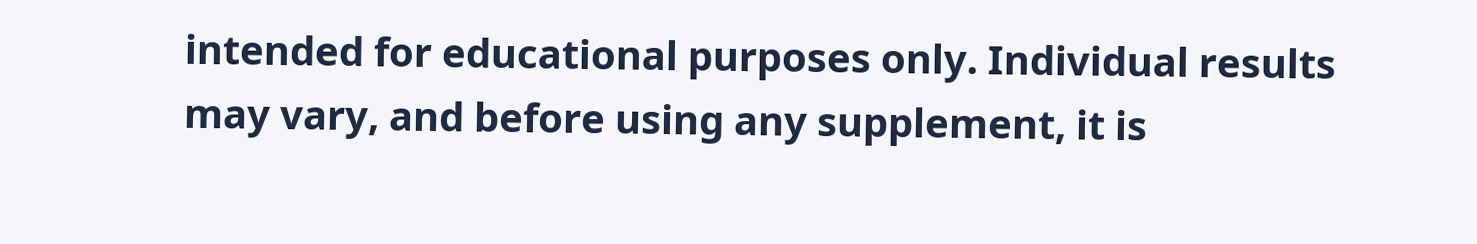intended for educational purposes only. Individual results may vary, and before using any supplement, it is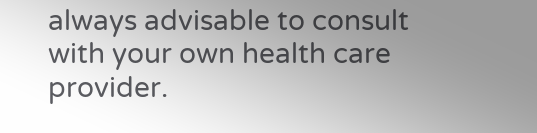always advisable to consult with your own health care provider.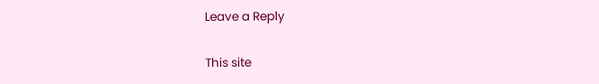Leave a Reply

This site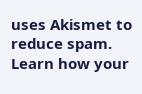uses Akismet to reduce spam. Learn how your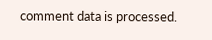comment data is processed.